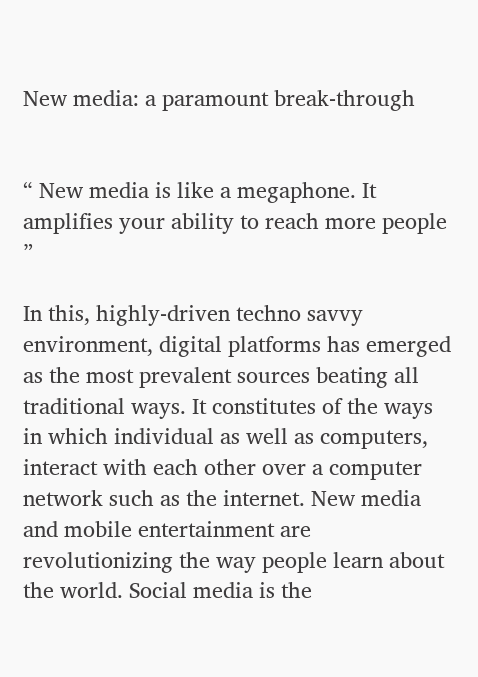New media: a paramount break-through


“ New media is like a megaphone. It amplifies your ability to reach more people ”

In this, highly-driven techno savvy environment, digital platforms has emerged as the most prevalent sources beating all traditional ways. It constitutes of the ways in which individual as well as computers, interact with each other over a computer network such as the internet. New media and mobile entertainment are revolutionizing the way people learn about the world. Social media is the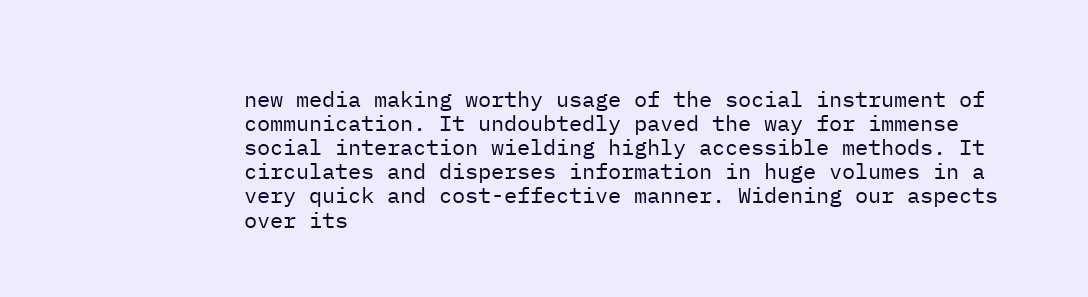new media making worthy usage of the social instrument of communication. It undoubtedly paved the way for immense social interaction wielding highly accessible methods. It circulates and disperses information in huge volumes in a very quick and cost-effective manner. Widening our aspects over its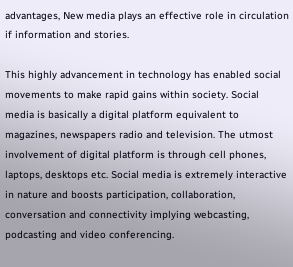advantages, New media plays an effective role in circulation if information and stories.

This highly advancement in technology has enabled social movements to make rapid gains within society. Social media is basically a digital platform equivalent to magazines, newspapers radio and television. The utmost involvement of digital platform is through cell phones, laptops, desktops etc. Social media is extremely interactive in nature and boosts participation, collaboration, conversation and connectivity implying webcasting, podcasting and video conferencing.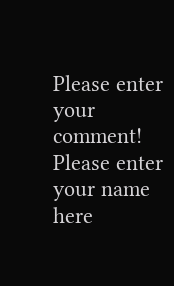Please enter your comment!
Please enter your name here